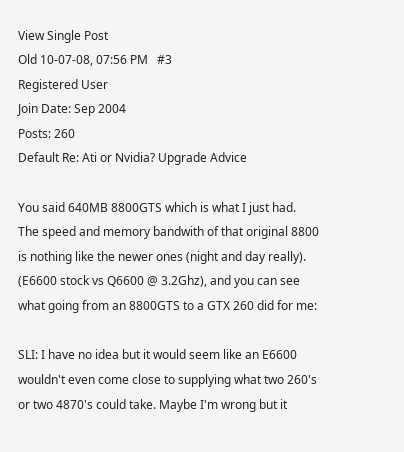View Single Post
Old 10-07-08, 07:56 PM   #3
Registered User
Join Date: Sep 2004
Posts: 260
Default Re: Ati or Nvidia? Upgrade Advice

You said 640MB 8800GTS which is what I just had. The speed and memory bandwith of that original 8800 is nothing like the newer ones (night and day really). (E6600 stock vs Q6600 @ 3.2Ghz), and you can see what going from an 8800GTS to a GTX 260 did for me:

SLI: I have no idea but it would seem like an E6600 wouldn't even come close to supplying what two 260's or two 4870's could take. Maybe I'm wrong but it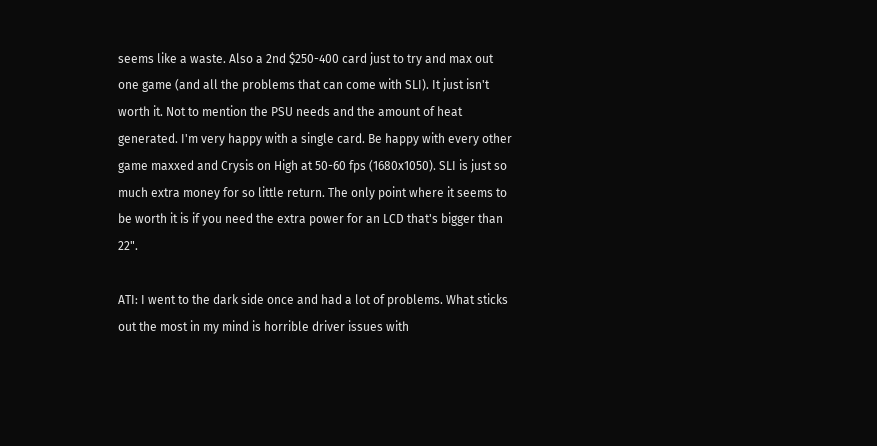seems like a waste. Also a 2nd $250-400 card just to try and max out one game (and all the problems that can come with SLI). It just isn't worth it. Not to mention the PSU needs and the amount of heat generated. I'm very happy with a single card. Be happy with every other game maxxed and Crysis on High at 50-60 fps (1680x1050). SLI is just so much extra money for so little return. The only point where it seems to be worth it is if you need the extra power for an LCD that's bigger than 22".

ATI: I went to the dark side once and had a lot of problems. What sticks out the most in my mind is horrible driver issues with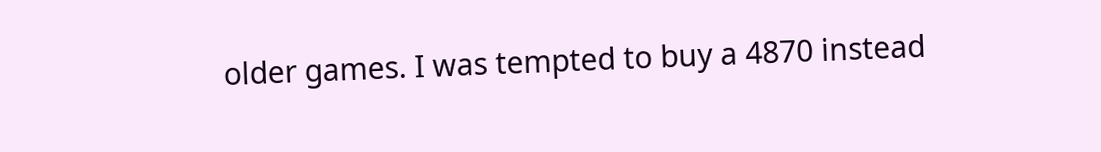older games. I was tempted to buy a 4870 instead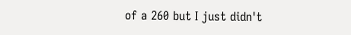of a 260 but I just didn't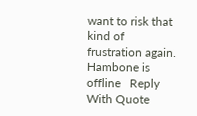want to risk that kind of frustration again.
Hambone is offline   Reply With Quote